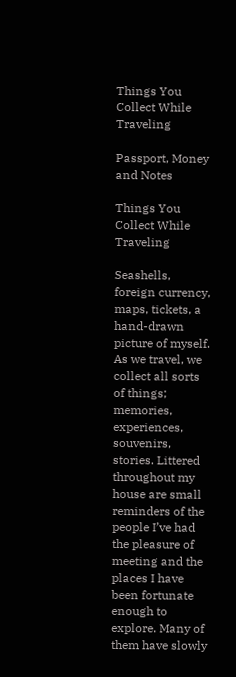Things You Collect While Traveling

Passport, Money and Notes

Things You Collect While Traveling

Seashells, foreign currency, maps, tickets, a hand-drawn picture of myself. As we travel, we collect all sorts of things; memories, experiences, souvenirs, stories. Littered throughout my house are small reminders of the people I’ve had the pleasure of meeting and the places I have been fortunate enough to explore. Many of them have slowly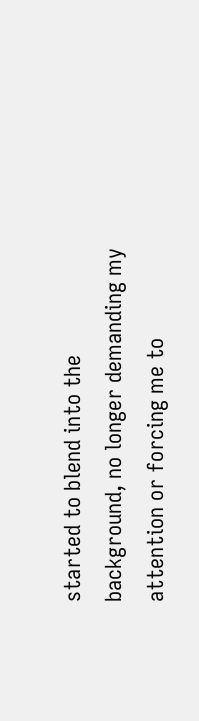started to blend into the background, no longer demanding my attention or forcing me to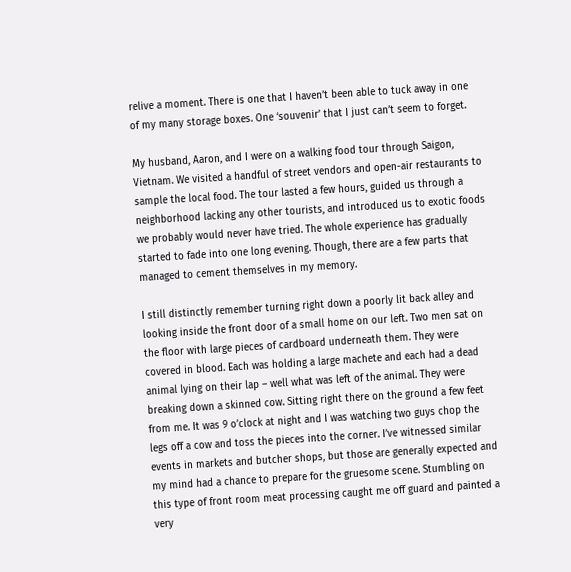relive a moment. There is one that I haven’t been able to tuck away in one of my many storage boxes. One ‘souvenir’ that I just can’t seem to forget.

My husband, Aaron, and I were on a walking food tour through Saigon, Vietnam. We visited a handful of street vendors and open-air restaurants to sample the local food. The tour lasted a few hours, guided us through a neighborhood lacking any other tourists, and introduced us to exotic foods we probably would never have tried. The whole experience has gradually started to fade into one long evening. Though, there are a few parts that managed to cement themselves in my memory.

I still distinctly remember turning right down a poorly lit back alley and looking inside the front door of a small home on our left. Two men sat on the floor with large pieces of cardboard underneath them. They were covered in blood. Each was holding a large machete and each had a dead animal lying on their lap – well what was left of the animal. They were breaking down a skinned cow. Sitting right there on the ground a few feet from me. It was 9 o’clock at night and I was watching two guys chop the legs off a cow and toss the pieces into the corner. I’ve witnessed similar events in markets and butcher shops, but those are generally expected and my mind had a chance to prepare for the gruesome scene. Stumbling on this type of front room meat processing caught me off guard and painted a very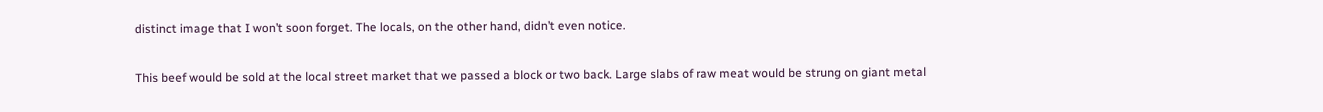distinct image that I won’t soon forget. The locals, on the other hand, didn’t even notice.

This beef would be sold at the local street market that we passed a block or two back. Large slabs of raw meat would be strung on giant metal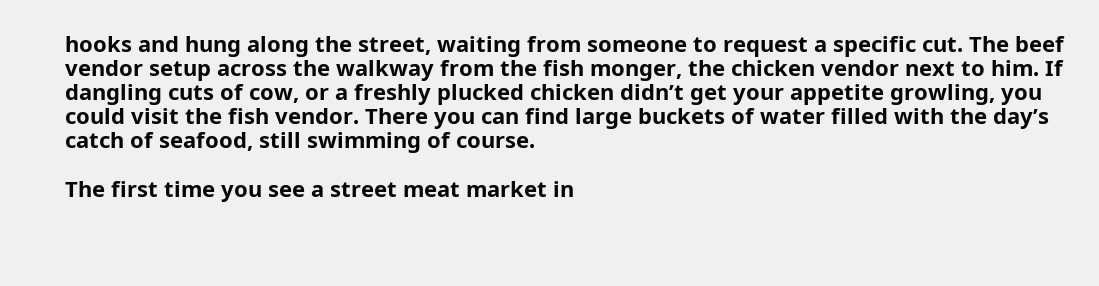hooks and hung along the street, waiting from someone to request a specific cut. The beef vendor setup across the walkway from the fish monger, the chicken vendor next to him. If dangling cuts of cow, or a freshly plucked chicken didn’t get your appetite growling, you could visit the fish vendor. There you can find large buckets of water filled with the day’s catch of seafood, still swimming of course.

The first time you see a street meat market in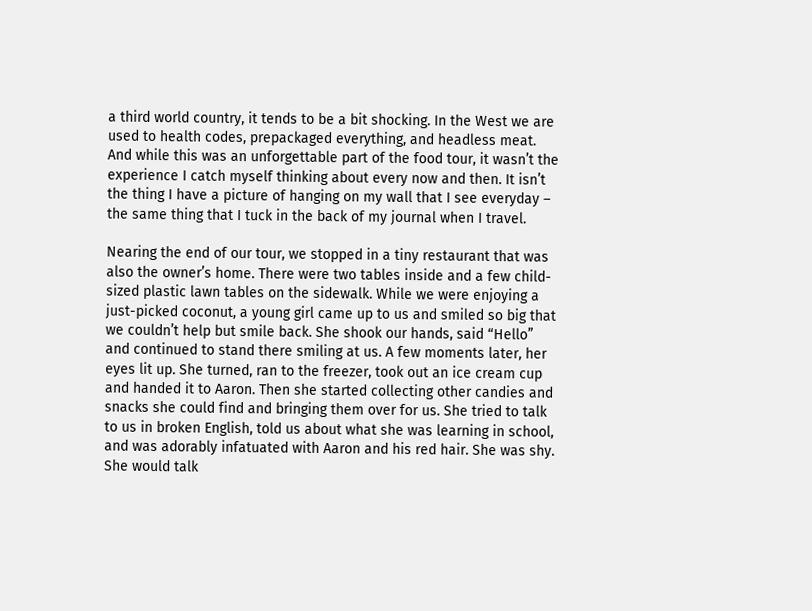a third world country, it tends to be a bit shocking. In the West we are used to health codes, prepackaged everything, and headless meat. And while this was an unforgettable part of the food tour, it wasn’t the experience I catch myself thinking about every now and then. It isn’t the thing I have a picture of hanging on my wall that I see everyday – the same thing that I tuck in the back of my journal when I travel.

Nearing the end of our tour, we stopped in a tiny restaurant that was also the owner’s home. There were two tables inside and a few child-sized plastic lawn tables on the sidewalk. While we were enjoying a just-picked coconut, a young girl came up to us and smiled so big that we couldn’t help but smile back. She shook our hands, said “Hello” and continued to stand there smiling at us. A few moments later, her eyes lit up. She turned, ran to the freezer, took out an ice cream cup and handed it to Aaron. Then she started collecting other candies and snacks she could find and bringing them over for us. She tried to talk to us in broken English, told us about what she was learning in school, and was adorably infatuated with Aaron and his red hair. She was shy. She would talk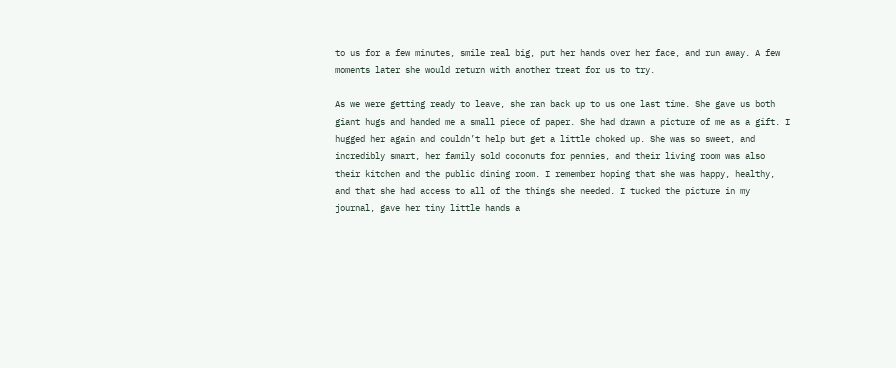to us for a few minutes, smile real big, put her hands over her face, and run away. A few moments later she would return with another treat for us to try.

As we were getting ready to leave, she ran back up to us one last time. She gave us both giant hugs and handed me a small piece of paper. She had drawn a picture of me as a gift. I hugged her again and couldn’t help but get a little choked up. She was so sweet, and incredibly smart, her family sold coconuts for pennies, and their living room was also their kitchen and the public dining room. I remember hoping that she was happy, healthy, and that she had access to all of the things she needed. I tucked the picture in my journal, gave her tiny little hands a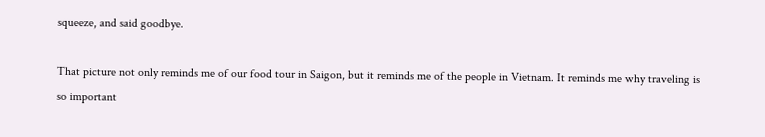squeeze, and said goodbye.

That picture not only reminds me of our food tour in Saigon, but it reminds me of the people in Vietnam. It reminds me why traveling is so important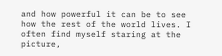and how powerful it can be to see how the rest of the world lives. I often find myself staring at the picture,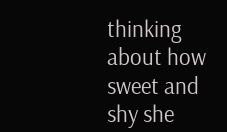thinking about how sweet and shy she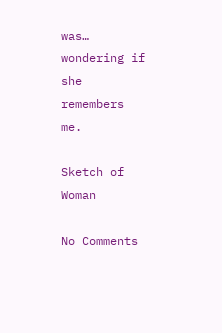was… wondering if she remembers me.

Sketch of Woman

No Comments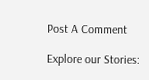Post A Comment

Explore our Stories: